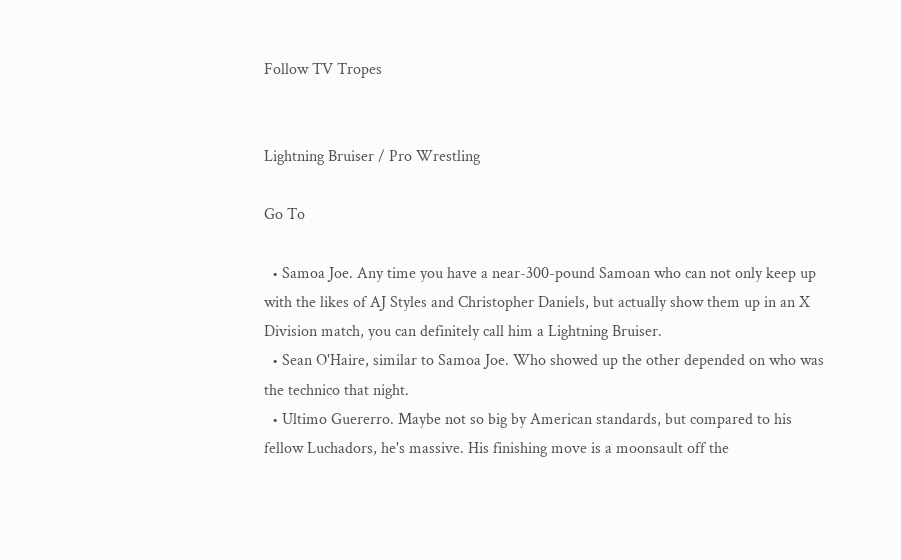Follow TV Tropes


Lightning Bruiser / Pro Wrestling

Go To

  • Samoa Joe. Any time you have a near-300-pound Samoan who can not only keep up with the likes of AJ Styles and Christopher Daniels, but actually show them up in an X Division match, you can definitely call him a Lightning Bruiser.
  • Sean O'Haire, similar to Samoa Joe. Who showed up the other depended on who was the technico that night.
  • Ultimo Guererro. Maybe not so big by American standards, but compared to his fellow Luchadors, he's massive. His finishing move is a moonsault off the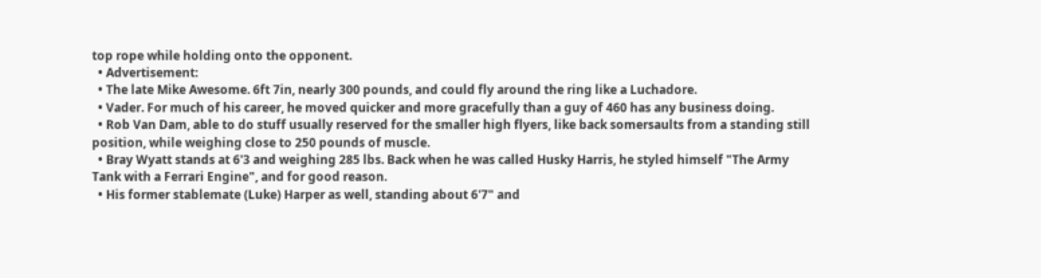top rope while holding onto the opponent.
  • Advertisement:
  • The late Mike Awesome. 6ft 7in, nearly 300 pounds, and could fly around the ring like a Luchadore.
  • Vader. For much of his career, he moved quicker and more gracefully than a guy of 460 has any business doing.
  • Rob Van Dam, able to do stuff usually reserved for the smaller high flyers, like back somersaults from a standing still position, while weighing close to 250 pounds of muscle.
  • Bray Wyatt stands at 6'3 and weighing 285 lbs. Back when he was called Husky Harris, he styled himself "The Army Tank with a Ferrari Engine", and for good reason.
  • His former stablemate (Luke) Harper as well, standing about 6'7" and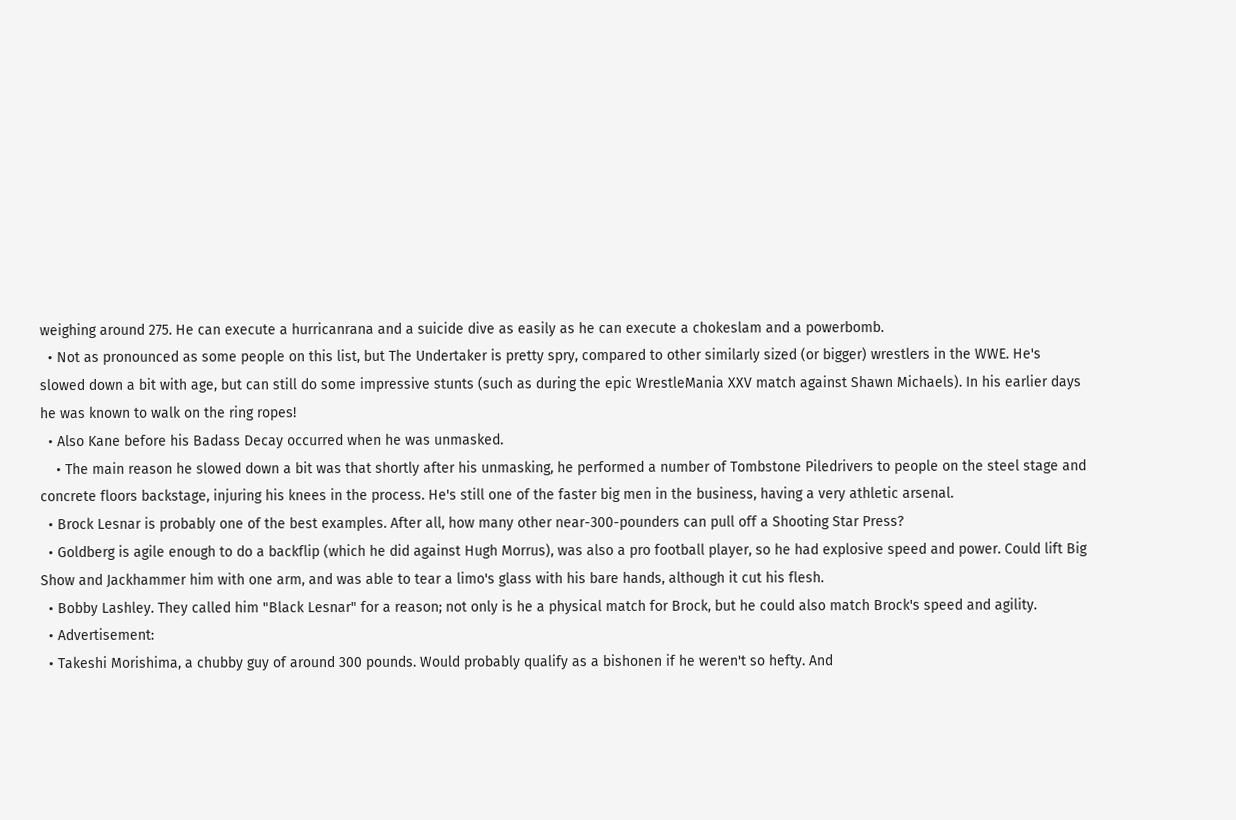weighing around 275. He can execute a hurricanrana and a suicide dive as easily as he can execute a chokeslam and a powerbomb.
  • Not as pronounced as some people on this list, but The Undertaker is pretty spry, compared to other similarly sized (or bigger) wrestlers in the WWE. He's slowed down a bit with age, but can still do some impressive stunts (such as during the epic WrestleMania XXV match against Shawn Michaels). In his earlier days he was known to walk on the ring ropes!
  • Also Kane before his Badass Decay occurred when he was unmasked.
    • The main reason he slowed down a bit was that shortly after his unmasking, he performed a number of Tombstone Piledrivers to people on the steel stage and concrete floors backstage, injuring his knees in the process. He's still one of the faster big men in the business, having a very athletic arsenal.
  • Brock Lesnar is probably one of the best examples. After all, how many other near-300-pounders can pull off a Shooting Star Press?
  • Goldberg is agile enough to do a backflip (which he did against Hugh Morrus), was also a pro football player, so he had explosive speed and power. Could lift Big Show and Jackhammer him with one arm, and was able to tear a limo's glass with his bare hands, although it cut his flesh.
  • Bobby Lashley. They called him "Black Lesnar" for a reason; not only is he a physical match for Brock, but he could also match Brock's speed and agility.
  • Advertisement:
  • Takeshi Morishima, a chubby guy of around 300 pounds. Would probably qualify as a bishonen if he weren't so hefty. And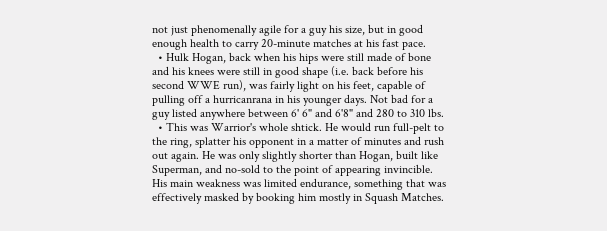not just phenomenally agile for a guy his size, but in good enough health to carry 20-minute matches at his fast pace.
  • Hulk Hogan, back when his hips were still made of bone and his knees were still in good shape (i.e. back before his second WWE run), was fairly light on his feet, capable of pulling off a hurricanrana in his younger days. Not bad for a guy listed anywhere between 6' 6" and 6'8" and 280 to 310 lbs.
  • This was Warrior's whole shtick. He would run full-pelt to the ring, splatter his opponent in a matter of minutes and rush out again. He was only slightly shorter than Hogan, built like Superman, and no-sold to the point of appearing invincible. His main weakness was limited endurance, something that was effectively masked by booking him mostly in Squash Matches.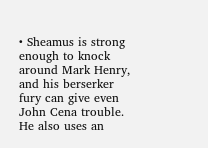• Sheamus is strong enough to knock around Mark Henry, and his berserker fury can give even John Cena trouble. He also uses an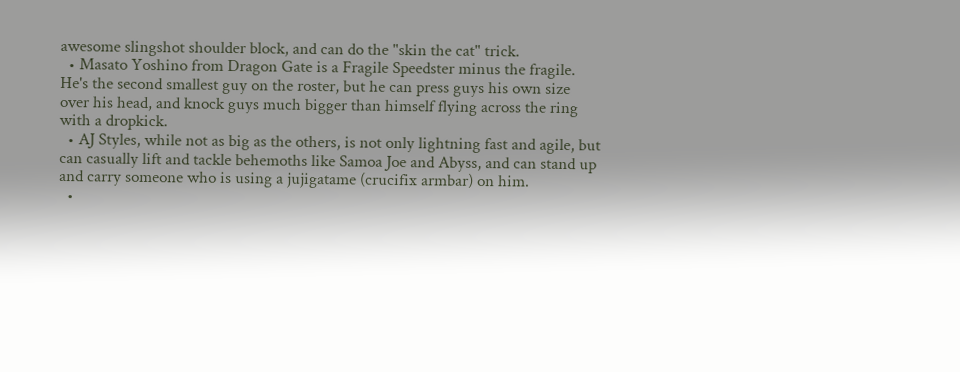awesome slingshot shoulder block, and can do the "skin the cat" trick.
  • Masato Yoshino from Dragon Gate is a Fragile Speedster minus the fragile. He's the second smallest guy on the roster, but he can press guys his own size over his head, and knock guys much bigger than himself flying across the ring with a dropkick.
  • AJ Styles, while not as big as the others, is not only lightning fast and agile, but can casually lift and tackle behemoths like Samoa Joe and Abyss, and can stand up and carry someone who is using a jujigatame (crucifix armbar) on him.
  •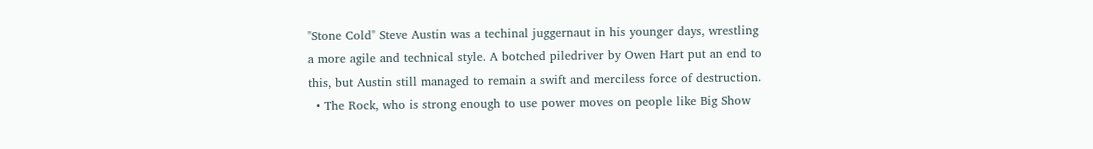"Stone Cold" Steve Austin was a techinal juggernaut in his younger days, wrestling a more agile and technical style. A botched piledriver by Owen Hart put an end to this, but Austin still managed to remain a swift and merciless force of destruction.
  • The Rock, who is strong enough to use power moves on people like Big Show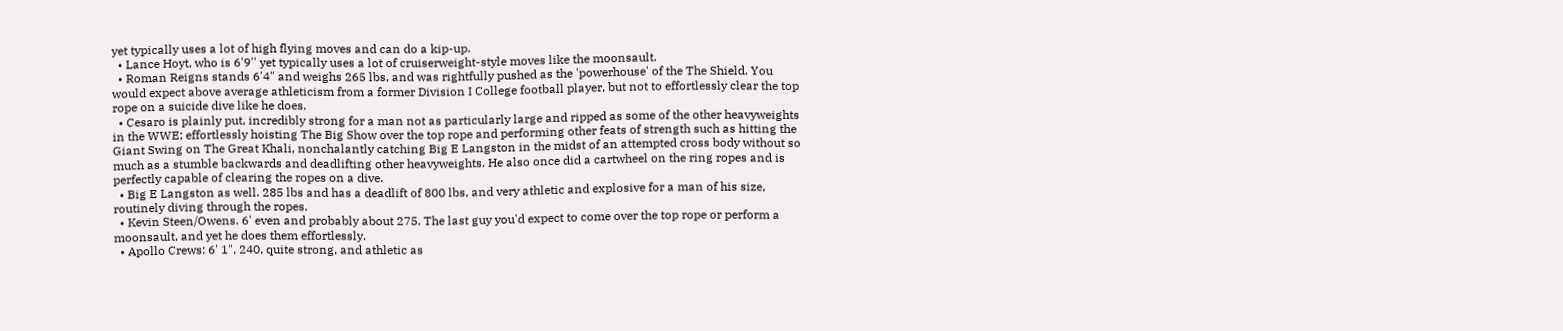yet typically uses a lot of high flying moves and can do a kip-up.
  • Lance Hoyt, who is 6'9'' yet typically uses a lot of cruiserweight-style moves like the moonsault.
  • Roman Reigns stands 6'4" and weighs 265 lbs, and was rightfully pushed as the 'powerhouse' of the The Shield. You would expect above average athleticism from a former Division I College football player, but not to effortlessly clear the top rope on a suicide dive like he does.
  • Cesaro is plainly put, incredibly strong for a man not as particularly large and ripped as some of the other heavyweights in the WWE; effortlessly hoisting The Big Show over the top rope and performing other feats of strength such as hitting the Giant Swing on The Great Khali, nonchalantly catching Big E Langston in the midst of an attempted cross body without so much as a stumble backwards and deadlifting other heavyweights. He also once did a cartwheel on the ring ropes and is perfectly capable of clearing the ropes on a dive.
  • Big E Langston as well. 285 lbs and has a deadlift of 800 lbs, and very athletic and explosive for a man of his size, routinely diving through the ropes.
  • Kevin Steen/Owens. 6' even and probably about 275. The last guy you'd expect to come over the top rope or perform a moonsault, and yet he does them effortlessly.
  • Apollo Crews: 6' 1", 240, quite strong, and athletic as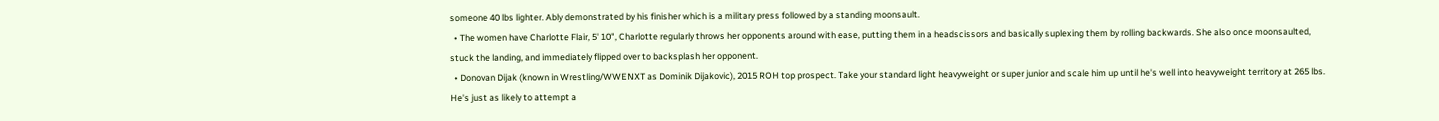someone 40 lbs lighter. Ably demonstrated by his finisher which is a military press followed by a standing moonsault.
  • The women have Charlotte Flair, 5' 10", Charlotte regularly throws her opponents around with ease, putting them in a headscissors and basically suplexing them by rolling backwards. She also once moonsaulted, stuck the landing, and immediately flipped over to backsplash her opponent.
  • Donovan Dijak (known in Wrestling/WWENXT as Dominik Dijakovic), 2015 ROH top prospect. Take your standard light heavyweight or super junior and scale him up until he's well into heavyweight territory at 265 lbs. He's just as likely to attempt a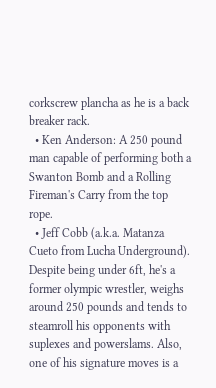corkscrew plancha as he is a back breaker rack.
  • Ken Anderson: A 250 pound man capable of performing both a Swanton Bomb and a Rolling Fireman's Carry from the top rope.
  • Jeff Cobb (a.k.a. Matanza Cueto from Lucha Underground). Despite being under 6ft, he's a former olympic wrestler, weighs around 250 pounds and tends to steamroll his opponents with suplexes and powerslams. Also, one of his signature moves is a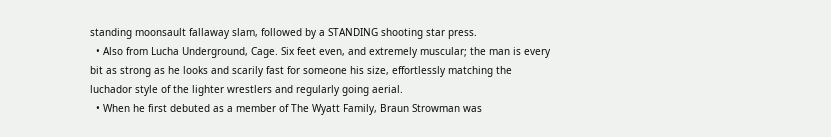standing moonsault fallaway slam, followed by a STANDING shooting star press.
  • Also from Lucha Underground, Cage. Six feet even, and extremely muscular; the man is every bit as strong as he looks and scarily fast for someone his size, effortlessly matching the luchador style of the lighter wrestlers and regularly going aerial.
  • When he first debuted as a member of The Wyatt Family, Braun Strowman was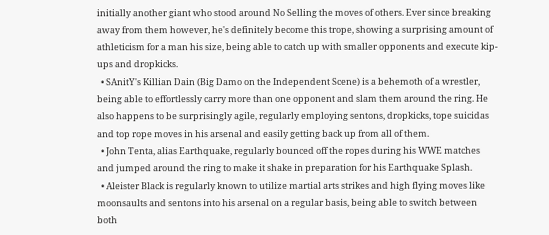initially another giant who stood around No Selling the moves of others. Ever since breaking away from them however, he's definitely become this trope, showing a surprising amount of athleticism for a man his size, being able to catch up with smaller opponents and execute kip-ups and dropkicks.
  • SAnitY's Killian Dain (Big Damo on the Independent Scene) is a behemoth of a wrestler, being able to effortlessly carry more than one opponent and slam them around the ring. He also happens to be surprisingly agile, regularly employing sentons, dropkicks, tope suicidas and top rope moves in his arsenal and easily getting back up from all of them.
  • John Tenta, alias Earthquake, regularly bounced off the ropes during his WWE matches and jumped around the ring to make it shake in preparation for his Earthquake Splash.
  • Aleister Black is regularly known to utilize martial arts strikes and high flying moves like moonsaults and sentons into his arsenal on a regular basis, being able to switch between both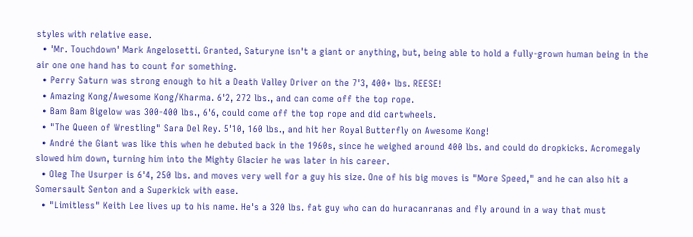styles with relative ease.
  • 'Mr. Touchdown' Mark Angelosetti. Granted, Saturyne isn't a giant or anything, but, being able to hold a fully-grown human being in the air one one hand has to count for something.
  • Perry Saturn was strong enough to hit a Death Valley Driver on the 7'3, 400+ lbs. REESE!
  • Amazing Kong/Awesome Kong/Kharma. 6'2, 272 lbs., and can come off the top rope.
  • Bam Bam Bigelow was 300-400 lbs., 6'6, could come off the top rope and did cartwheels.
  • "The Queen of Wrestling" Sara Del Rey. 5'10, 160 lbs., and hit her Royal Butterfly on Awesome Kong!
  • André the Giant was like this when he debuted back in the 1960s, since he weighed around 400 lbs. and could do dropkicks. Acromegaly slowed him down, turning him into the Mighty Glacier he was later in his career.
  • Oleg The Usurper is 6'4, 250 lbs. and moves very well for a guy his size. One of his big moves is "More Speed," and he can also hit a Somersault Senton and a Superkick with ease.
  • "Limitless" Keith Lee lives up to his name. He's a 320 lbs. fat guy who can do huracanranas and fly around in a way that must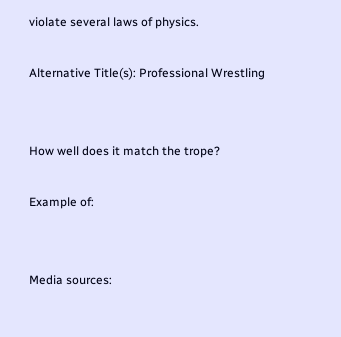violate several laws of physics.

Alternative Title(s): Professional Wrestling


How well does it match the trope?

Example of:


Media sources: